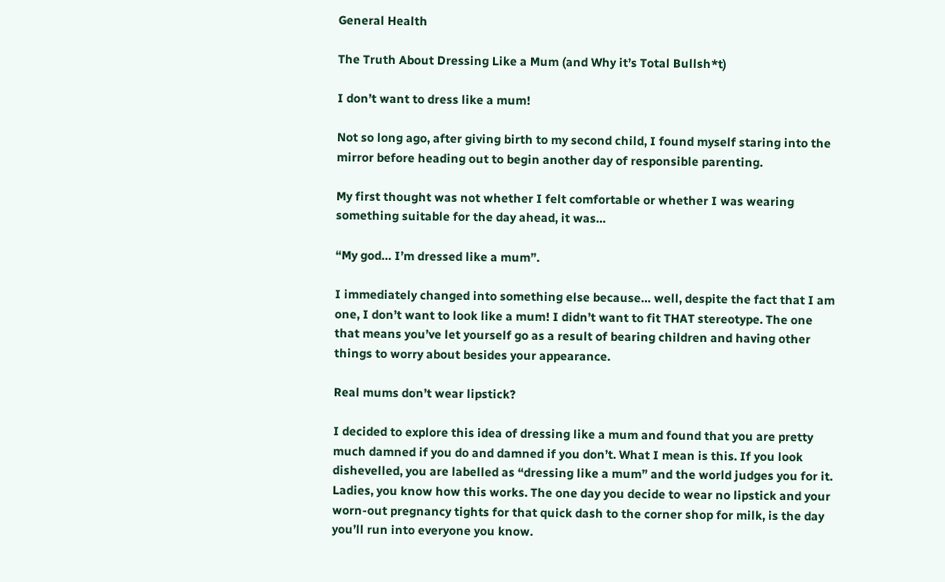General Health

The Truth About Dressing Like a Mum (and Why it’s Total Bullsh*t)

I don’t want to dress like a mum!

Not so long ago, after giving birth to my second child, I found myself staring into the mirror before heading out to begin another day of responsible parenting.

My first thought was not whether I felt comfortable or whether I was wearing something suitable for the day ahead, it was…

“My god… I’m dressed like a mum”.

I immediately changed into something else because… well, despite the fact that I am one, I don’t want to look like a mum! I didn’t want to fit THAT stereotype. The one that means you’ve let yourself go as a result of bearing children and having other things to worry about besides your appearance.

Real mums don’t wear lipstick?

I decided to explore this idea of dressing like a mum and found that you are pretty much damned if you do and damned if you don’t. What I mean is this. If you look dishevelled, you are labelled as “dressing like a mum” and the world judges you for it. Ladies, you know how this works. The one day you decide to wear no lipstick and your worn-out pregnancy tights for that quick dash to the corner shop for milk, is the day you’ll run into everyone you know.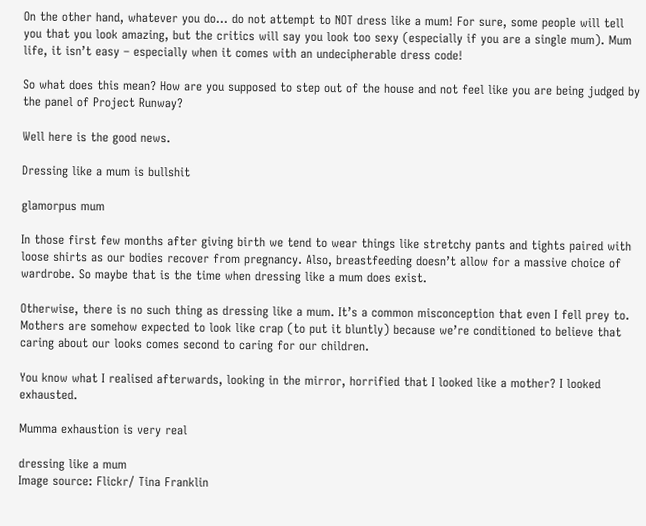On the other hand, whatever you do… do not attempt to NOT dress like a mum! For sure, some people will tell you that you look amazing, but the critics will say you look too sexy (especially if you are a single mum). Mum life, it isn’t easy – especially when it comes with an undecipherable dress code!

So what does this mean? How are you supposed to step out of the house and not feel like you are being judged by the panel of Project Runway?

Well here is the good news.

Dressing like a mum is bullshit

glamorpus mum

In those first few months after giving birth we tend to wear things like stretchy pants and tights paired with loose shirts as our bodies recover from pregnancy. Also, breastfeeding doesn’t allow for a massive choice of wardrobe. So maybe that is the time when dressing like a mum does exist.

Otherwise, there is no such thing as dressing like a mum. It’s a common misconception that even I fell prey to. Mothers are somehow expected to look like crap (to put it bluntly) because we’re conditioned to believe that caring about our looks comes second to caring for our children.

You know what I realised afterwards, looking in the mirror, horrified that I looked like a mother? I looked exhausted.

Mumma exhaustion is very real

dressing like a mum
Image source: Flickr/ Tina Franklin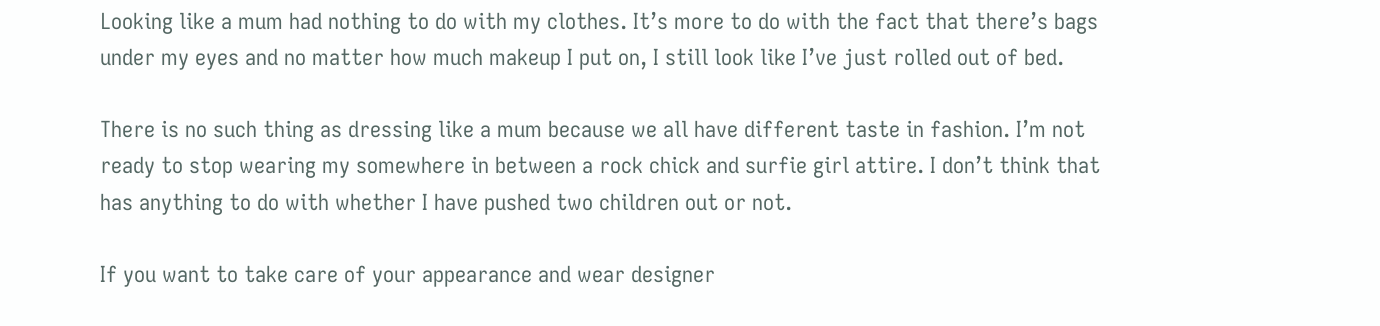Looking like a mum had nothing to do with my clothes. It’s more to do with the fact that there’s bags under my eyes and no matter how much makeup I put on, I still look like I’ve just rolled out of bed.

There is no such thing as dressing like a mum because we all have different taste in fashion. I’m not ready to stop wearing my somewhere in between a rock chick and surfie girl attire. I don’t think that has anything to do with whether I have pushed two children out or not.

If you want to take care of your appearance and wear designer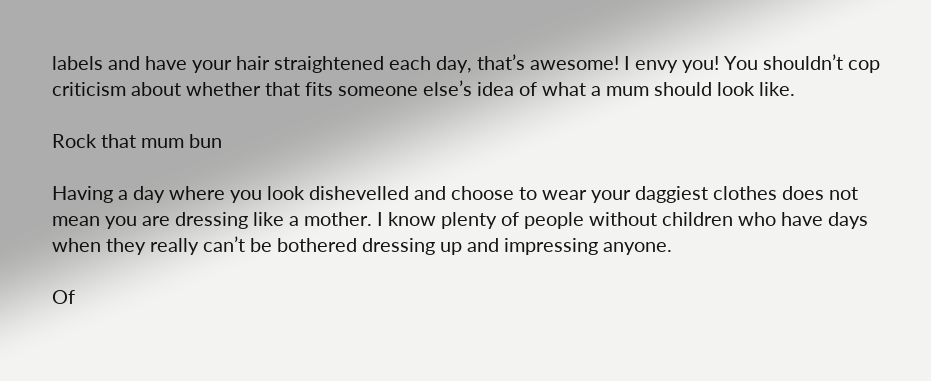labels and have your hair straightened each day, that’s awesome! I envy you! You shouldn’t cop criticism about whether that fits someone else’s idea of what a mum should look like.

Rock that mum bun

Having a day where you look dishevelled and choose to wear your daggiest clothes does not mean you are dressing like a mother. I know plenty of people without children who have days when they really can’t be bothered dressing up and impressing anyone.

Of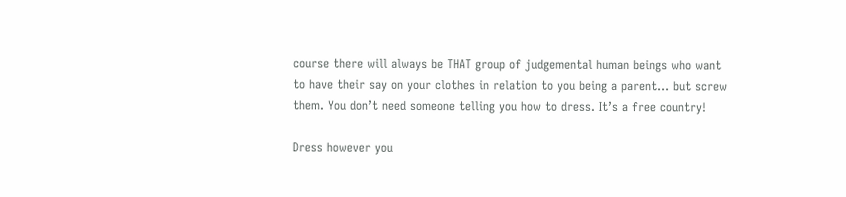course there will always be THAT group of judgemental human beings who want to have their say on your clothes in relation to you being a parent… but screw them. You don’t need someone telling you how to dress. It’s a free country!

Dress however you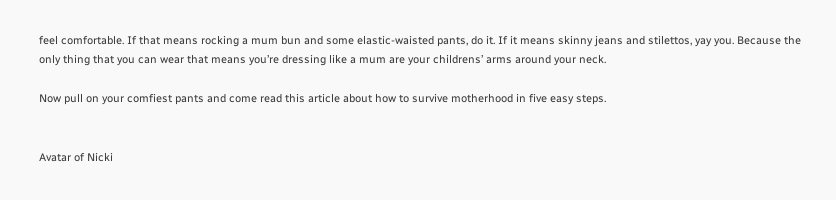feel comfortable. If that means rocking a mum bun and some elastic-waisted pants, do it. If it means skinny jeans and stilettos, yay you. Because the only thing that you can wear that means you’re dressing like a mum are your childrens’ arms around your neck.

Now pull on your comfiest pants and come read this article about how to survive motherhood in five easy steps.


Avatar of Nicki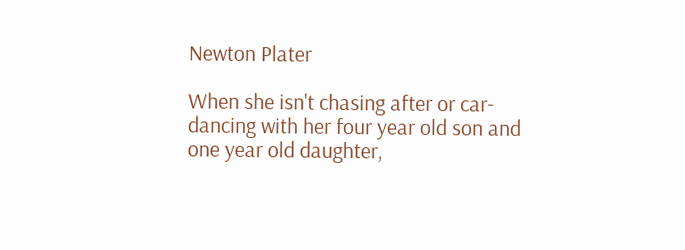Newton Plater

When she isn't chasing after or car-dancing with her four year old son and one year old daughter,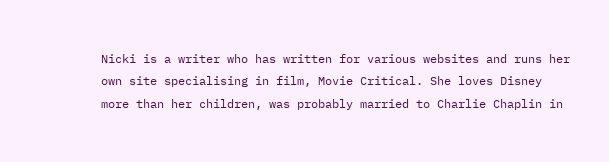Nicki is a writer who has written for various websites and runs her own site specialising in film, Movie Critical. She loves Disney more than her children, was probably married to Charlie Chaplin in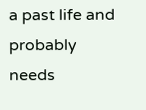a past life and probably needs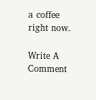a coffee right now.

Write A Comment